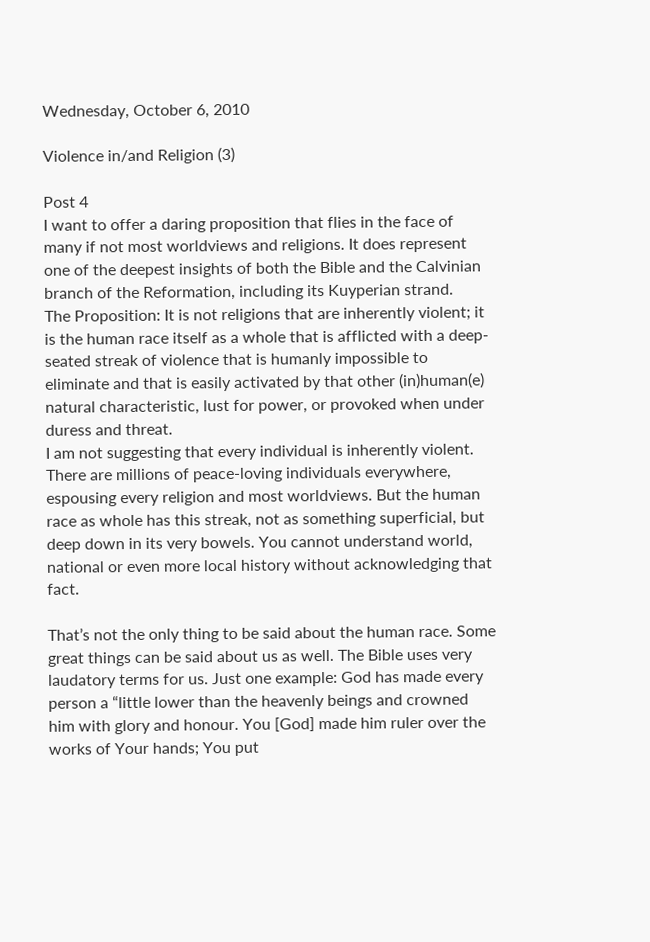Wednesday, October 6, 2010

Violence in/and Religion (3)

Post 4
I want to offer a daring proposition that flies in the face of many if not most worldviews and religions. It does represent one of the deepest insights of both the Bible and the Calvinian branch of the Reformation, including its Kuyperian strand.
The Proposition: It is not religions that are inherently violent; it is the human race itself as a whole that is afflicted with a deep-seated streak of violence that is humanly impossible to eliminate and that is easily activated by that other (in)human(e) natural characteristic, lust for power, or provoked when under duress and threat.
I am not suggesting that every individual is inherently violent. There are millions of peace-loving individuals everywhere, espousing every religion and most worldviews. But the human race as whole has this streak, not as something superficial, but deep down in its very bowels. You cannot understand world, national or even more local history without acknowledging that fact.

That’s not the only thing to be said about the human race. Some great things can be said about us as well. The Bible uses very laudatory terms for us. Just one example: God has made every person a “little lower than the heavenly beings and crowned him with glory and honour. You [God] made him ruler over the works of Your hands; You put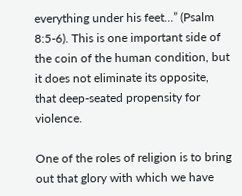everything under his feet…” (Psalm 8:5-6). This is one important side of the coin of the human condition, but it does not eliminate its opposite, that deep-seated propensity for violence.

One of the roles of religion is to bring out that glory with which we have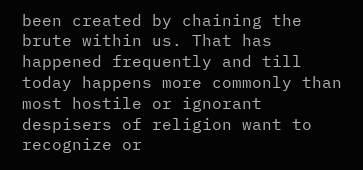been created by chaining the brute within us. That has happened frequently and till today happens more commonly than most hostile or ignorant despisers of religion want to recognize or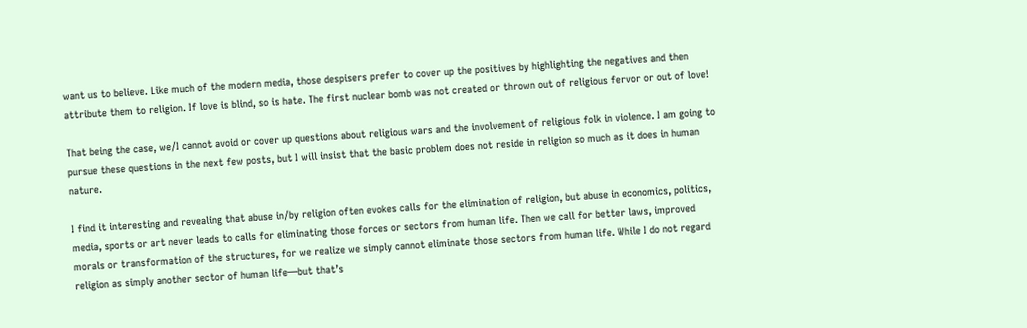want us to believe. Like much of the modern media, those despisers prefer to cover up the positives by highlighting the negatives and then attribute them to religion. If love is blind, so is hate. The first nuclear bomb was not created or thrown out of religious fervor or out of love!

That being the case, we/I cannot avoid or cover up questions about religious wars and the involvement of religious folk in violence. I am going to pursue these questions in the next few posts, but I will insist that the basic problem does not reside in religion so much as it does in human nature.

I find it interesting and revealing that abuse in/by religion often evokes calls for the elimination of religion, but abuse in economics, politics, media, sports or art never leads to calls for eliminating those forces or sectors from human life. Then we call for better laws, improved morals or transformation of the structures, for we realize we simply cannot eliminate those sectors from human life. While I do not regard religion as simply another sector of human life—but that’s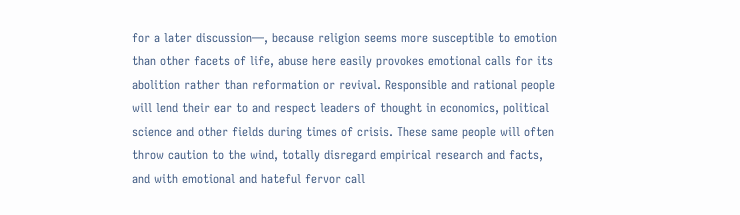for a later discussion—, because religion seems more susceptible to emotion than other facets of life, abuse here easily provokes emotional calls for its abolition rather than reformation or revival. Responsible and rational people will lend their ear to and respect leaders of thought in economics, political science and other fields during times of crisis. These same people will often throw caution to the wind, totally disregard empirical research and facts, and with emotional and hateful fervor call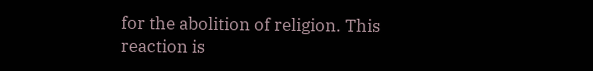for the abolition of religion. This reaction is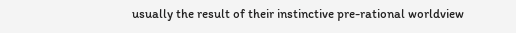usually the result of their instinctive pre-rational worldview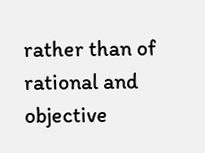rather than of rational and objective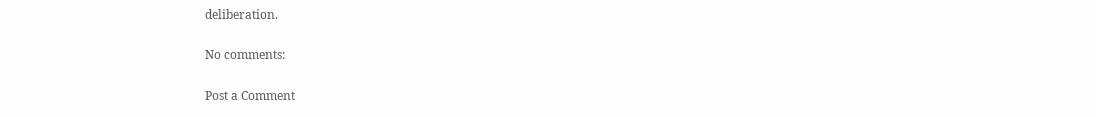deliberation.

No comments:

Post a Comment